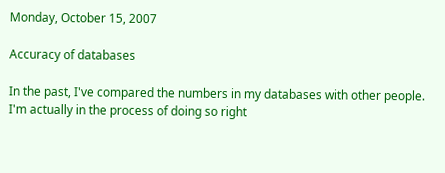Monday, October 15, 2007

Accuracy of databases

In the past, I've compared the numbers in my databases with other people. I'm actually in the process of doing so right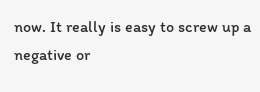now. It really is easy to screw up a negative or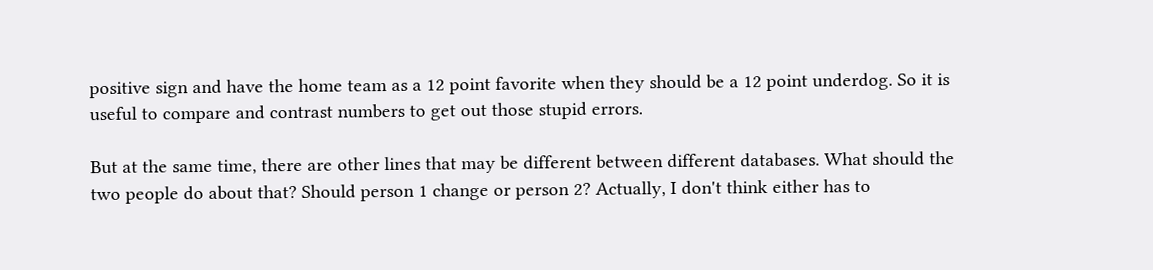positive sign and have the home team as a 12 point favorite when they should be a 12 point underdog. So it is useful to compare and contrast numbers to get out those stupid errors.

But at the same time, there are other lines that may be different between different databases. What should the two people do about that? Should person 1 change or person 2? Actually, I don't think either has to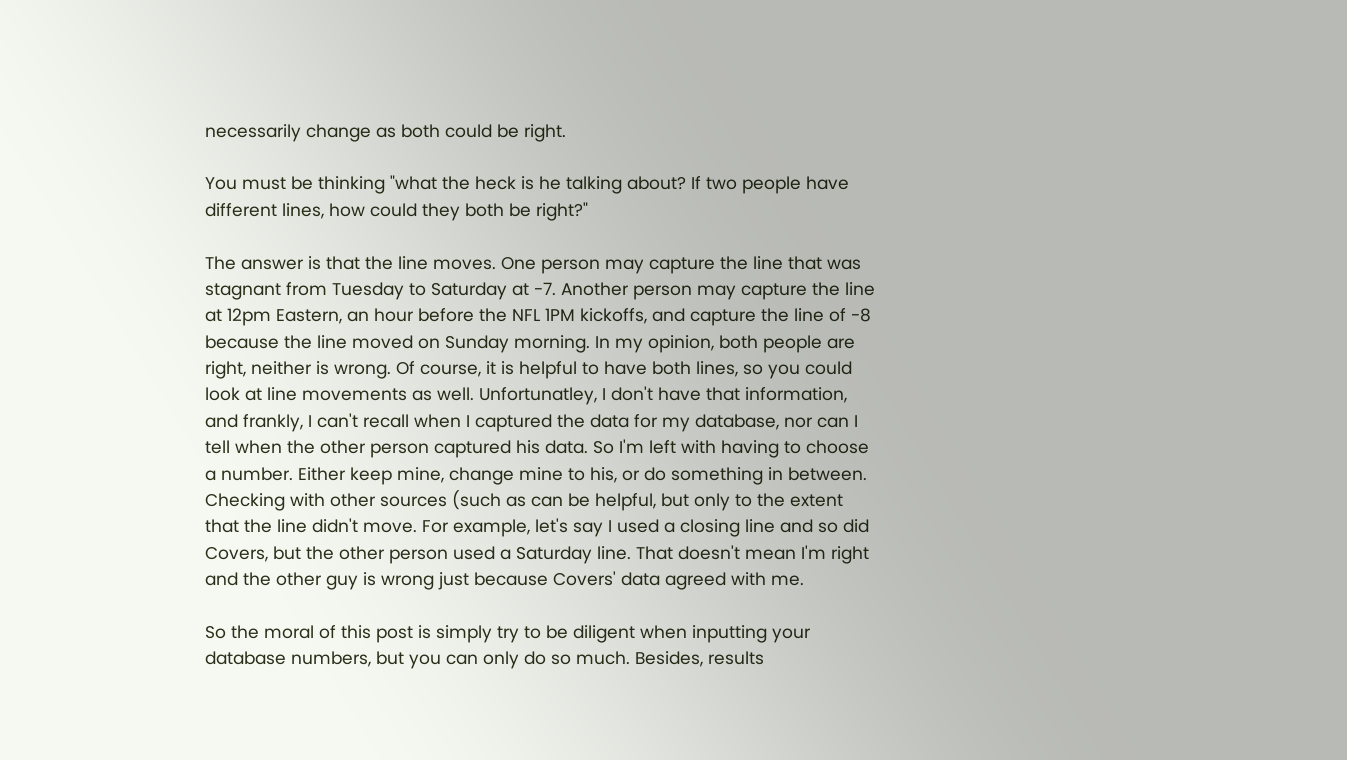necessarily change as both could be right.

You must be thinking "what the heck is he talking about? If two people have different lines, how could they both be right?"

The answer is that the line moves. One person may capture the line that was stagnant from Tuesday to Saturday at -7. Another person may capture the line at 12pm Eastern, an hour before the NFL 1PM kickoffs, and capture the line of -8 because the line moved on Sunday morning. In my opinion, both people are right, neither is wrong. Of course, it is helpful to have both lines, so you could look at line movements as well. Unfortunatley, I don't have that information, and frankly, I can't recall when I captured the data for my database, nor can I tell when the other person captured his data. So I'm left with having to choose a number. Either keep mine, change mine to his, or do something in between. Checking with other sources (such as can be helpful, but only to the extent that the line didn't move. For example, let's say I used a closing line and so did Covers, but the other person used a Saturday line. That doesn't mean I'm right and the other guy is wrong just because Covers' data agreed with me.

So the moral of this post is simply try to be diligent when inputting your database numbers, but you can only do so much. Besides, results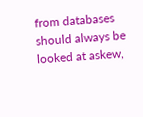from databases should always be looked at askew,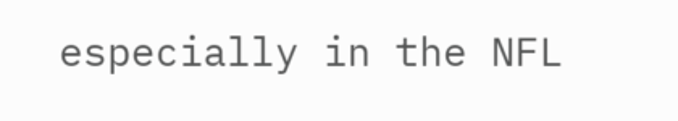especially in the NFL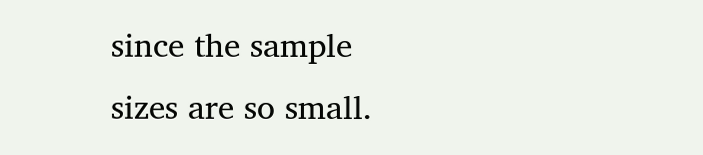since the sample sizes are so small.